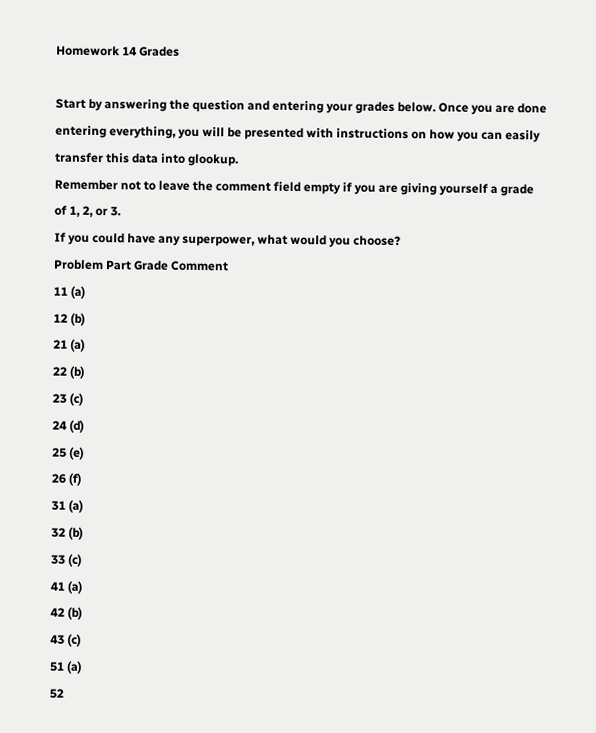Homework 14 Grades

Start by answering the question and entering your grades below. Once you are done entering everything, you will be presented with instructions on how you can easily transfer this data into glookup.
Remember not to leave the comment field empty if you are giving yourself a grade of 1, 2, or 3.
If you could have any superpower, what would you choose?
Problem Part Grade Comment
11 (a)
12 (b)
21 (a)
22 (b)
23 (c)
24 (d)
25 (e)
26 (f)
31 (a)
32 (b)
33 (c)
41 (a)
42 (b)
43 (c)
51 (a)
52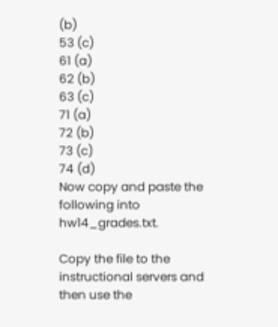(b)
53 (c)
61 (a)
62 (b)
63 (c)
71 (a)
72 (b)
73 (c)
74 (d)
Now copy and paste the following into hw14_grades.txt.

Copy the file to the instructional servers and then use the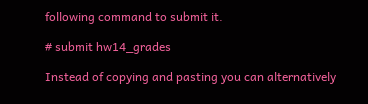following command to submit it.

# submit hw14_grades

Instead of copying and pasting you can alternatively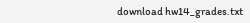download hw14_grades.txt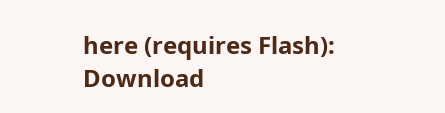here (requires Flash): Download